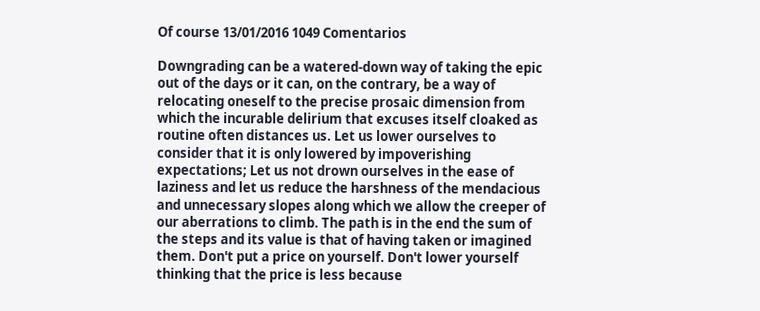Of course 13/01/2016 1049 Comentarios

Downgrading can be a watered-down way of taking the epic out of the days or it can, on the contrary, be a way of relocating oneself to the precise prosaic dimension from which the incurable delirium that excuses itself cloaked as routine often distances us. Let us lower ourselves to consider that it is only lowered by impoverishing expectations; Let us not drown ourselves in the ease of laziness and let us reduce the harshness of the mendacious and unnecessary slopes along which we allow the creeper of our aberrations to climb. The path is in the end the sum of the steps and its value is that of having taken or imagined them. Don't put a price on yourself. Don't lower yourself thinking that the price is less because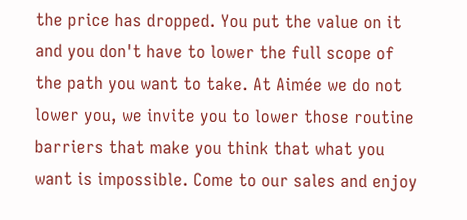the price has dropped. You put the value on it and you don't have to lower the full scope of the path you want to take. At Aimée we do not lower you, we invite you to lower those routine barriers that make you think that what you want is impossible. Come to our sales and enjoy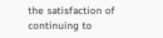the satisfaction of continuing to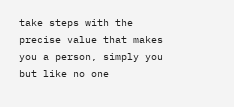take steps with the precise value that makes you a person, simply you but like no one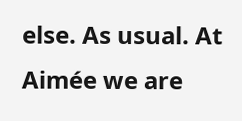else. As usual. At Aimée we are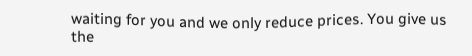waiting for you and we only reduce prices. You give us the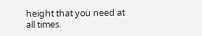height that you need at all times.